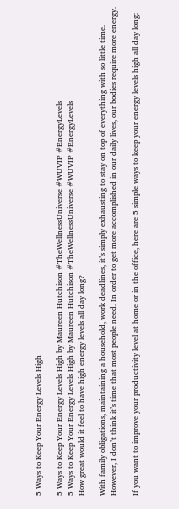5 Ways to Keep Your Energy Levels High

5 Ways to Keep Your Energy Levels High by Maureen Hutchison #TheWellnessUniverse #WUVIP #EnergyLevels
5 Ways to Keep Your Energy Levels High by Maureen Hutchison #TheWellnessUniverse #WUVIP #EnergyLevels
How great would it feel to have high energy levels all day long?

With family obligations, maintaining a household, work deadlines, it’s simply exhausting to stay on top of everything with so little time. However, I don’t think it’s time that most people need. In order to get more accomplished in our daily lives, our bodies require more energy.

If you want to improve your productivity level at home or in the office, here are 5 simple ways to keep your energy levels high all day long: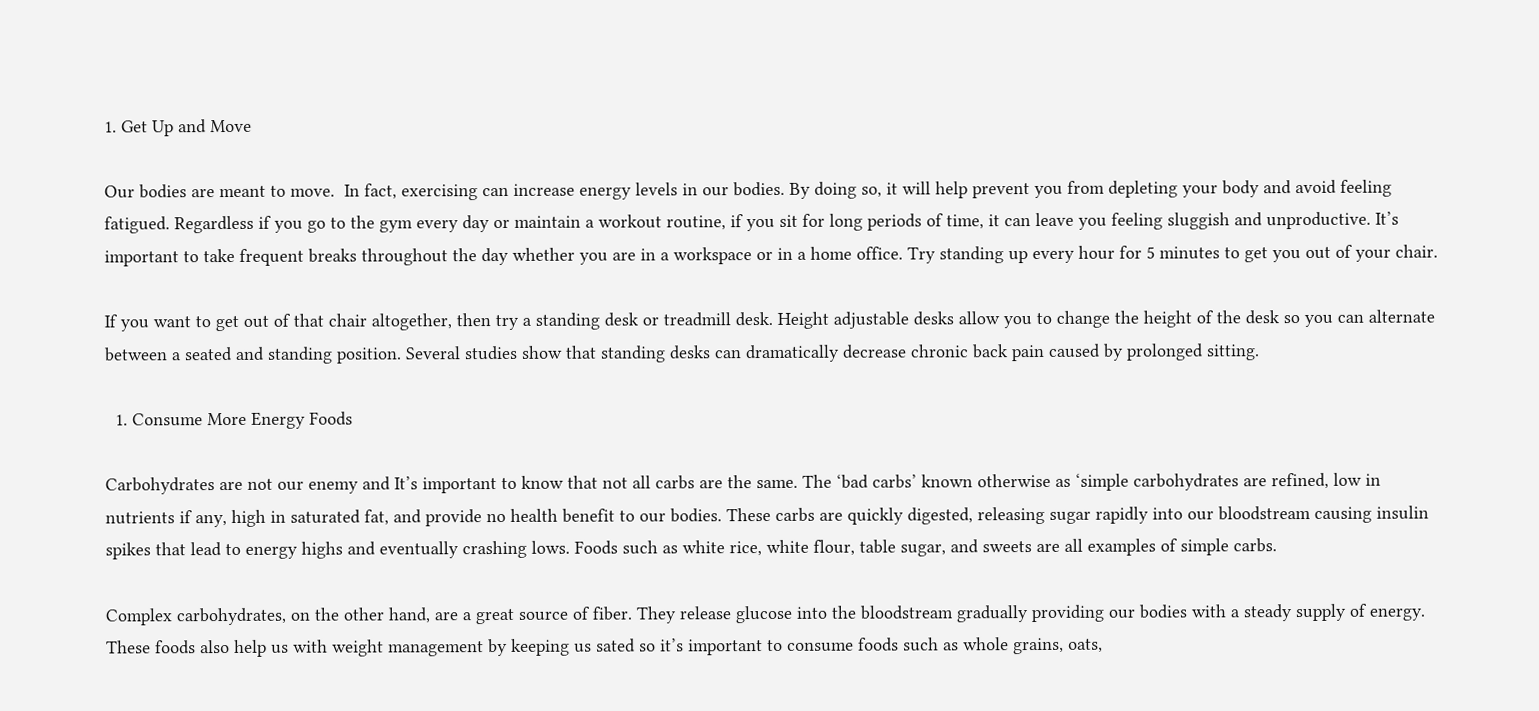1. Get Up and Move

Our bodies are meant to move.  In fact, exercising can increase energy levels in our bodies. By doing so, it will help prevent you from depleting your body and avoid feeling fatigued. Regardless if you go to the gym every day or maintain a workout routine, if you sit for long periods of time, it can leave you feeling sluggish and unproductive. It’s important to take frequent breaks throughout the day whether you are in a workspace or in a home office. Try standing up every hour for 5 minutes to get you out of your chair.

If you want to get out of that chair altogether, then try a standing desk or treadmill desk. Height adjustable desks allow you to change the height of the desk so you can alternate between a seated and standing position. Several studies show that standing desks can dramatically decrease chronic back pain caused by prolonged sitting.

  1. Consume More Energy Foods

Carbohydrates are not our enemy and It’s important to know that not all carbs are the same. The ‘bad carbs’ known otherwise as ‘simple carbohydrates are refined, low in nutrients if any, high in saturated fat, and provide no health benefit to our bodies. These carbs are quickly digested, releasing sugar rapidly into our bloodstream causing insulin spikes that lead to energy highs and eventually crashing lows. Foods such as white rice, white flour, table sugar, and sweets are all examples of simple carbs.

Complex carbohydrates, on the other hand, are a great source of fiber. They release glucose into the bloodstream gradually providing our bodies with a steady supply of energy. These foods also help us with weight management by keeping us sated so it’s important to consume foods such as whole grains, oats,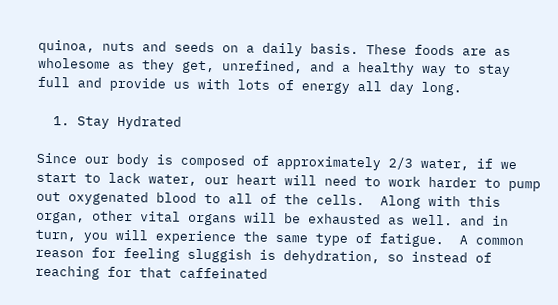quinoa, nuts and seeds on a daily basis. These foods are as wholesome as they get, unrefined, and a healthy way to stay full and provide us with lots of energy all day long.

  1. Stay Hydrated

Since our body is composed of approximately 2/3 water, if we start to lack water, our heart will need to work harder to pump out oxygenated blood to all of the cells.  Along with this organ, other vital organs will be exhausted as well. and in turn, you will experience the same type of fatigue.  A common reason for feeling sluggish is dehydration, so instead of reaching for that caffeinated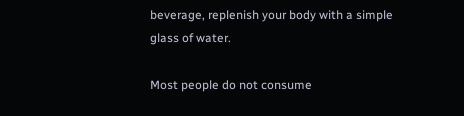beverage, replenish your body with a simple glass of water.

Most people do not consume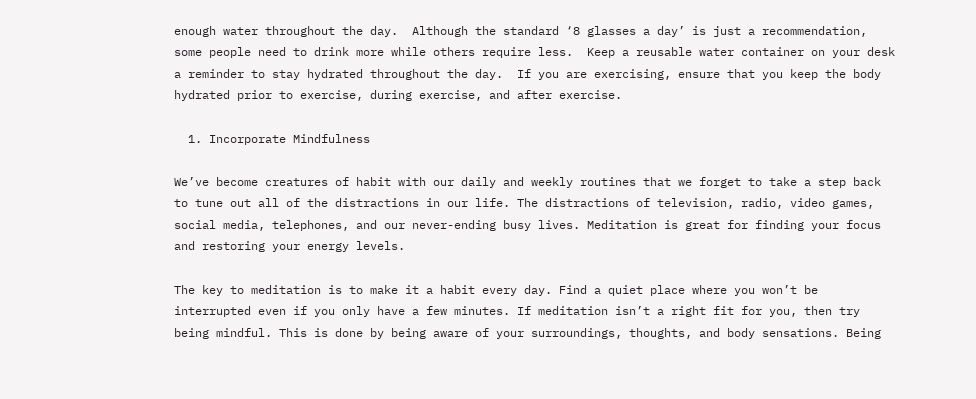enough water throughout the day.  Although the standard ‘8 glasses a day’ is just a recommendation, some people need to drink more while others require less.  Keep a reusable water container on your desk a reminder to stay hydrated throughout the day.  If you are exercising, ensure that you keep the body hydrated prior to exercise, during exercise, and after exercise.

  1. Incorporate Mindfulness

We’ve become creatures of habit with our daily and weekly routines that we forget to take a step back to tune out all of the distractions in our life. The distractions of television, radio, video games, social media, telephones, and our never-ending busy lives. Meditation is great for finding your focus and restoring your energy levels.

The key to meditation is to make it a habit every day. Find a quiet place where you won’t be interrupted even if you only have a few minutes. If meditation isn’t a right fit for you, then try being mindful. This is done by being aware of your surroundings, thoughts, and body sensations. Being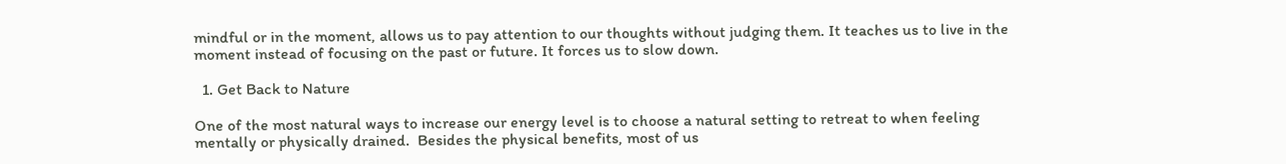mindful or in the moment, allows us to pay attention to our thoughts without judging them. It teaches us to live in the moment instead of focusing on the past or future. It forces us to slow down.

  1. Get Back to Nature

One of the most natural ways to increase our energy level is to choose a natural setting to retreat to when feeling mentally or physically drained.  Besides the physical benefits, most of us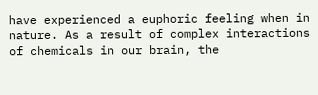have experienced a euphoric feeling when in nature. As a result of complex interactions of chemicals in our brain, the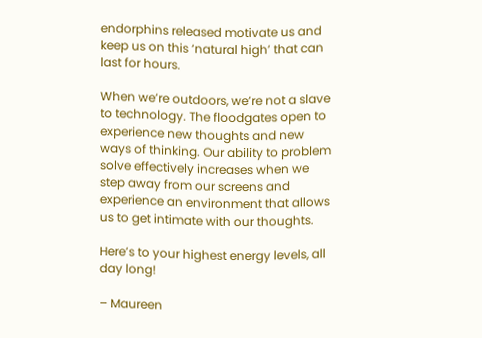endorphins released motivate us and keep us on this ‘natural high’ that can last for hours.

When we’re outdoors, we’re not a slave to technology. The floodgates open to experience new thoughts and new ways of thinking. Our ability to problem solve effectively increases when we step away from our screens and experience an environment that allows us to get intimate with our thoughts.

Here’s to your highest energy levels, all day long!

– Maureen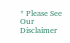* Please See Our Disclaimer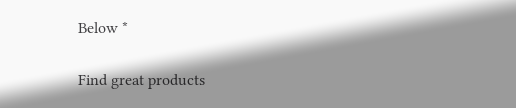Below *


Find great products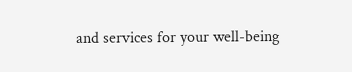and services for your well-being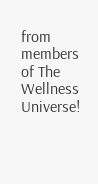from members of The Wellness Universe!